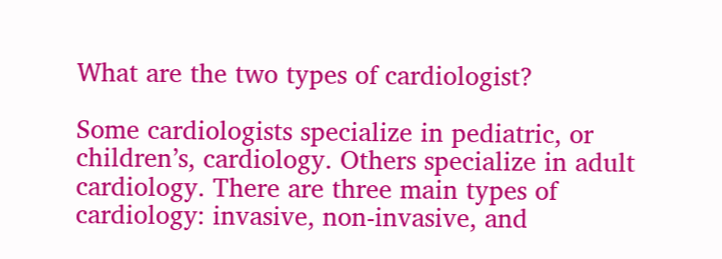What are the two types of cardiologist?

Some cardiologists specialize in pediatric, or children’s, cardiology. Others specialize in adult cardiology. There are three main types of cardiology: invasive, non-invasive, and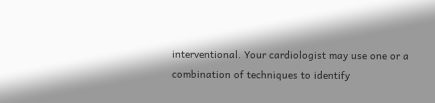interventional. Your cardiologist may use one or a combination of techniques to identify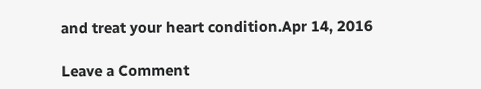and treat your heart condition.Apr 14, 2016

Leave a Comment